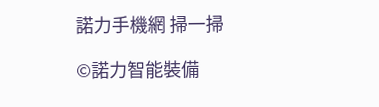諾力手機網 掃一掃

©諾力智能裝備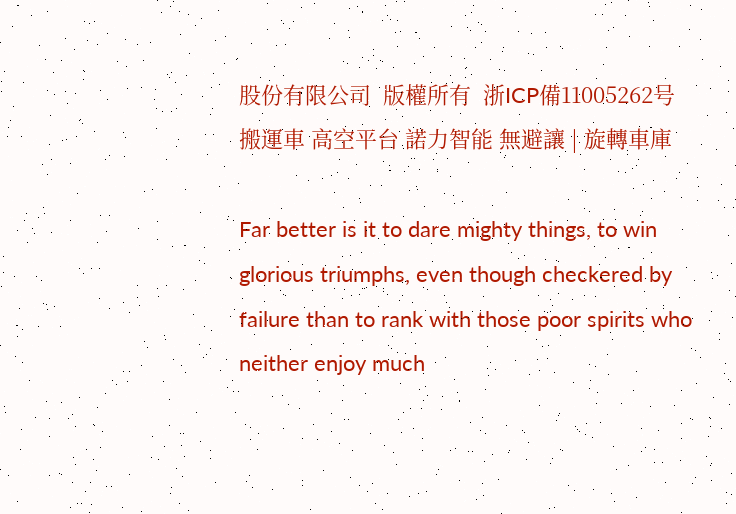股份有限公司  版權所有  浙ICP備11005262号
搬運車 高空平台 諾力智能 無避讓 | 旋轉車庫

Far better is it to dare mighty things, to win glorious triumphs, even though checkered by failure than to rank with those poor spirits who neither enjoy much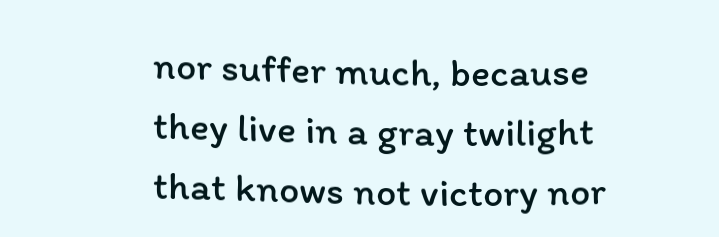nor suffer much, because they live in a gray twilight that knows not victory nor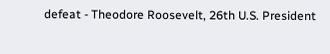defeat - Theodore Roosevelt, 26th U.S. President